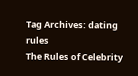Tag Archives: dating rules
The Rules of Celebrity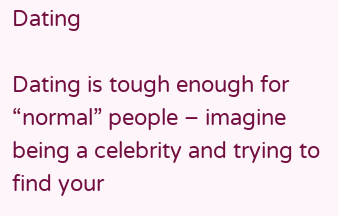Dating

Dating is tough enough for “normal” people – imagine being a celebrity and trying to find your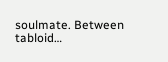soulmate. Between tabloid…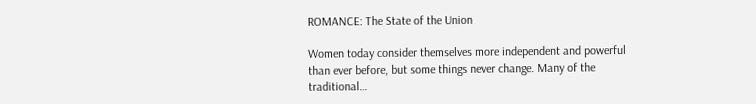ROMANCE: The State of the Union

Women today consider themselves more independent and powerful than ever before, but some things never change. Many of the traditional…